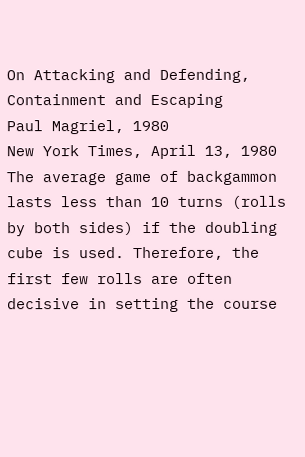On Attacking and Defending, Containment and Escaping
Paul Magriel, 1980
New York Times, April 13, 1980
The average game of backgammon lasts less than 10 turns (rolls by both sides) if the doubling cube is used. Therefore, the first few rolls are often decisive in setting the course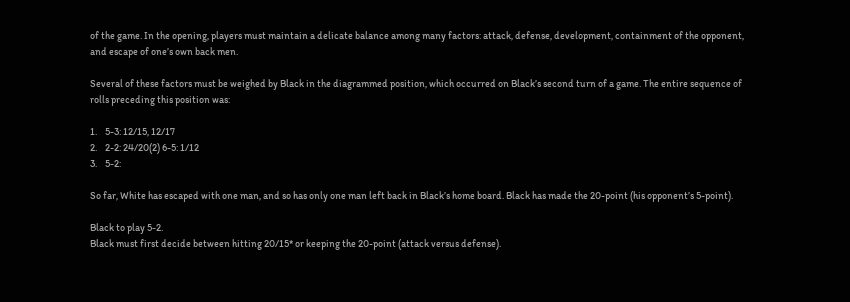of the game. In the opening, players must maintain a delicate balance among many factors: attack, defense, development, containment of the opponent, and escape of one’s own back men.

Several of these factors must be weighed by Black in the diagrammed position, which occurred on Black’s second turn of a game. The entire sequence of rolls preceding this position was:

1.    5-3: 12/15, 12/17
2.    2-2: 24/20(2) 6-5: 1/12
3.    5-2:

So far, White has escaped with one man, and so has only one man left back in Black’s home board. Black has made the 20-point (his opponent’s 5-point).

Black to play 5-2.
Black must first decide between hitting 20/15* or keeping the 20-point (attack versus defense).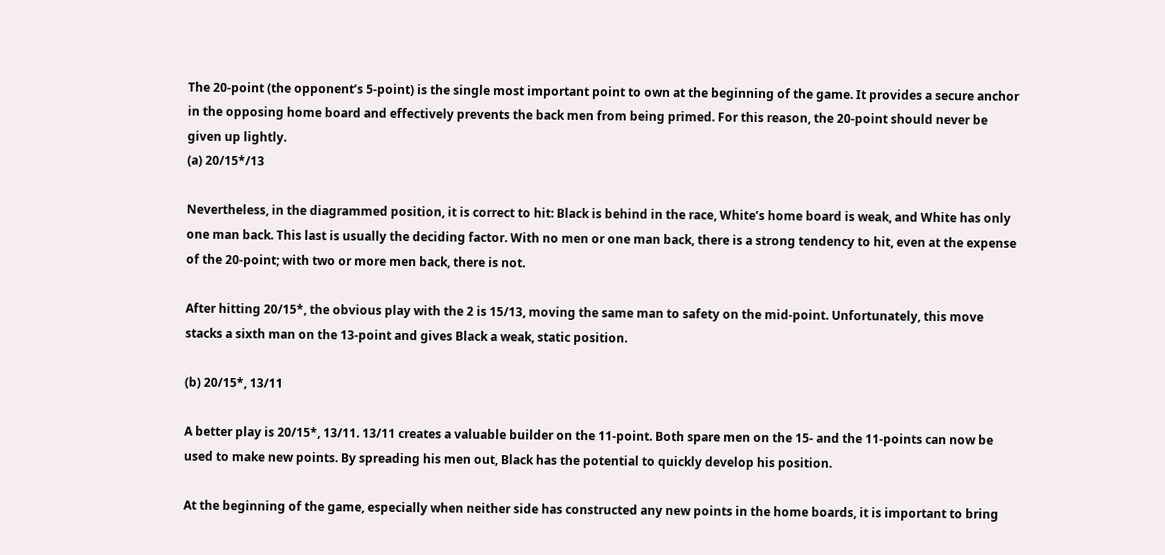The 20-point (the opponent’s 5-point) is the single most important point to own at the beginning of the game. It provides a secure anchor in the opposing home board and effectively prevents the back men from being primed. For this reason, the 20-point should never be given up lightly.
(a) 20/15*/13

Nevertheless, in the diagrammed position, it is correct to hit: Black is behind in the race, White’s home board is weak, and White has only one man back. This last is usually the deciding factor. With no men or one man back, there is a strong tendency to hit, even at the expense of the 20-point; with two or more men back, there is not.

After hitting 20/15*, the obvious play with the 2 is 15/13, moving the same man to safety on the mid-point. Unfortunately, this move stacks a sixth man on the 13-point and gives Black a weak, static position.

(b) 20/15*, 13/11

A better play is 20/15*, 13/11. 13/11 creates a valuable builder on the 11-point. Both spare men on the 15- and the 11-points can now be used to make new points. By spreading his men out, Black has the potential to quickly develop his position.

At the beginning of the game, especially when neither side has constructed any new points in the home boards, it is important to bring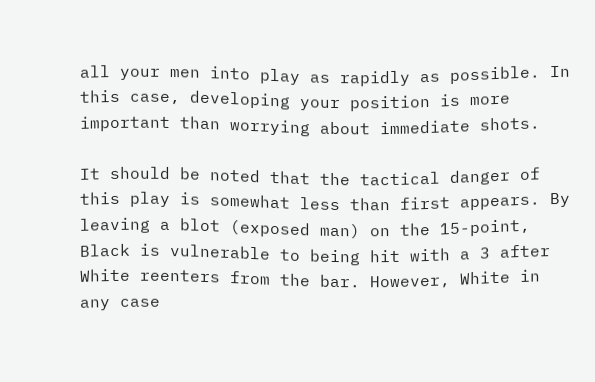all your men into play as rapidly as possible. In this case, developing your position is more important than worrying about immediate shots.

It should be noted that the tactical danger of this play is somewhat less than first appears. By leaving a blot (exposed man) on the 15-point, Black is vulnerable to being hit with a 3 after White reenters from the bar. However, White in any case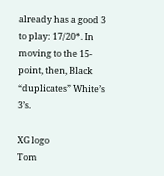already has a good 3 to play: 17/20*. In moving to the 15-point, then, Black “duplicates” White’s 3’s.

XG logo
Tom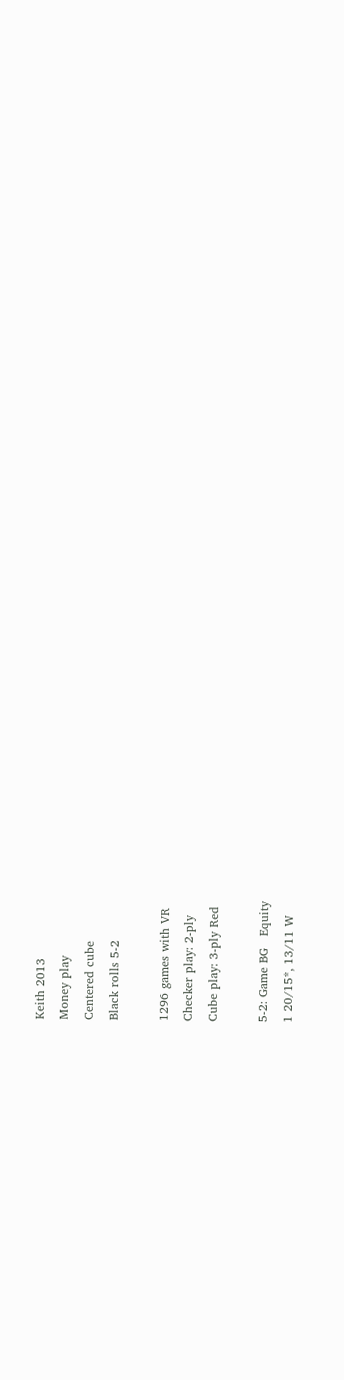Keith 2013
Money play
Centered cube
Black rolls 5-2

1296 games with VR
Checker play: 2-ply
Cube play: 3-ply Red

5-2: Game BG   Equity
1 20/15*, 13/11 W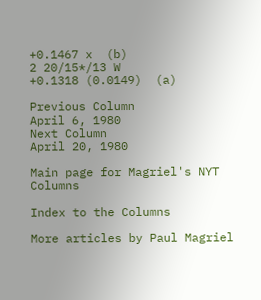+0.1467 x  (b)
2 20/15*/13 W
+0.1318 (0.0149)  (a)

Previous Column
April 6, 1980
Next Column
April 20, 1980

Main page for Magriel's NYT Columns

Index to the Columns

More articles by Paul Magriel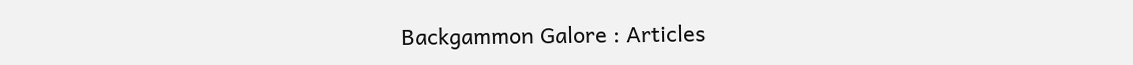Backgammon Galore : Articles